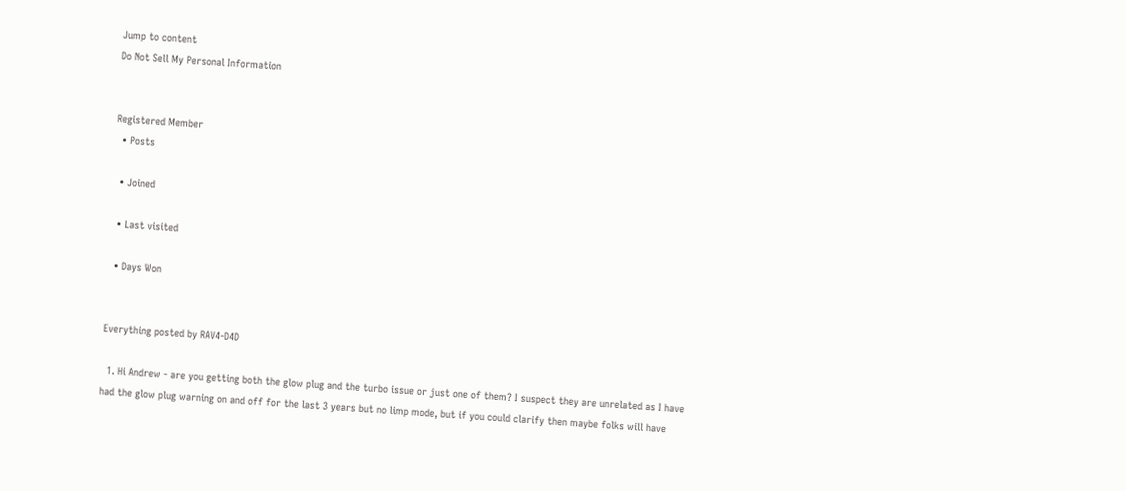Jump to content
Do Not Sell My Personal Information


Registered Member
  • Posts

  • Joined

  • Last visited

  • Days Won


Everything posted by RAV4-D4D

  1. Hi Andrew - are you getting both the glow plug and the turbo issue or just one of them? I suspect they are unrelated as I have had the glow plug warning on and off for the last 3 years but no limp mode, but if you could clarify then maybe folks will have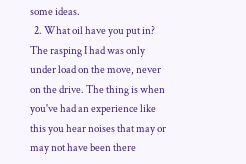some ideas.
  2. What oil have you put in? The rasping I had was only under load on the move, never on the drive. The thing is when you've had an experience like this you hear noises that may or may not have been there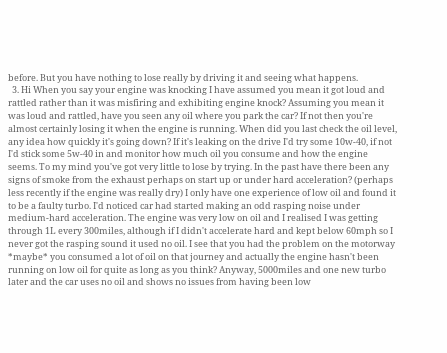before. But you have nothing to lose really by driving it and seeing what happens.
  3. Hi When you say your engine was knocking I have assumed you mean it got loud and rattled rather than it was misfiring and exhibiting engine knock? Assuming you mean it was loud and rattled, have you seen any oil where you park the car? If not then you're almost certainly losing it when the engine is running. When did you last check the oil level, any idea how quickly it's going down? If it's leaking on the drive I'd try some 10w-40, if not I'd stick some 5w-40 in and monitor how much oil you consume and how the engine seems. To my mind you've got very little to lose by trying. In the past have there been any signs of smoke from the exhaust perhaps on start up or under hard acceleration? (perhaps less recently if the engine was really dry) I only have one experience of low oil and found it to be a faulty turbo. I'd noticed car had started making an odd rasping noise under medium-hard acceleration. The engine was very low on oil and I realised I was getting through 1L every 300miles, although if I didn't accelerate hard and kept below 60mph so I never got the rasping sound it used no oil. I see that you had the problem on the motorway *maybe* you consumed a lot of oil on that journey and actually the engine hasn't been running on low oil for quite as long as you think? Anyway, 5000miles and one new turbo later and the car uses no oil and shows no issues from having been low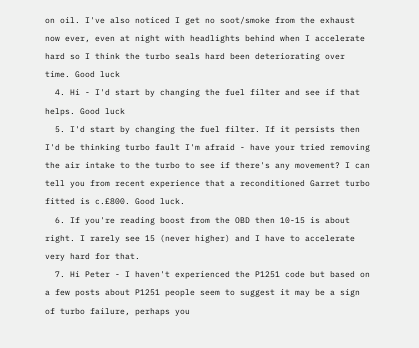on oil. I've also noticed I get no soot/smoke from the exhaust now ever, even at night with headlights behind when I accelerate hard so I think the turbo seals hard been deteriorating over time. Good luck
  4. Hi - I'd start by changing the fuel filter and see if that helps. Good luck
  5. I'd start by changing the fuel filter. If it persists then I'd be thinking turbo fault I'm afraid - have your tried removing the air intake to the turbo to see if there's any movement? I can tell you from recent experience that a reconditioned Garret turbo fitted is c.£800. Good luck.
  6. If you're reading boost from the OBD then 10-15 is about right. I rarely see 15 (never higher) and I have to accelerate very hard for that.
  7. Hi Peter - I haven't experienced the P1251 code but based on a few posts about P1251 people seem to suggest it may be a sign of turbo failure, perhaps you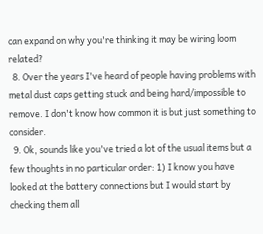can expand on why you're thinking it may be wiring loom related?
  8. Over the years I've heard of people having problems with metal dust caps getting stuck and being hard/impossible to remove. I don't know how common it is but just something to consider.
  9. Ok, sounds like you've tried a lot of the usual items but a few thoughts in no particular order: 1) I know you have looked at the battery connections but I would start by checking them all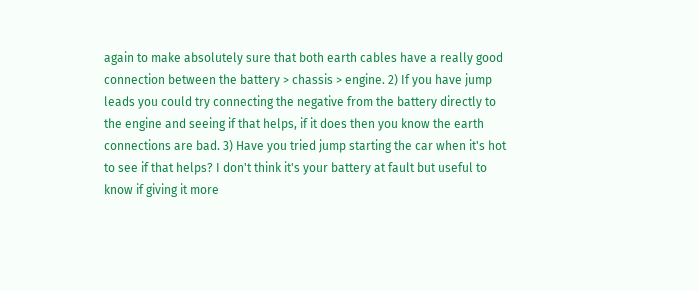again to make absolutely sure that both earth cables have a really good connection between the battery > chassis > engine. 2) If you have jump leads you could try connecting the negative from the battery directly to the engine and seeing if that helps, if it does then you know the earth connections are bad. 3) Have you tried jump starting the car when it's hot to see if that helps? I don't think it's your battery at fault but useful to know if giving it more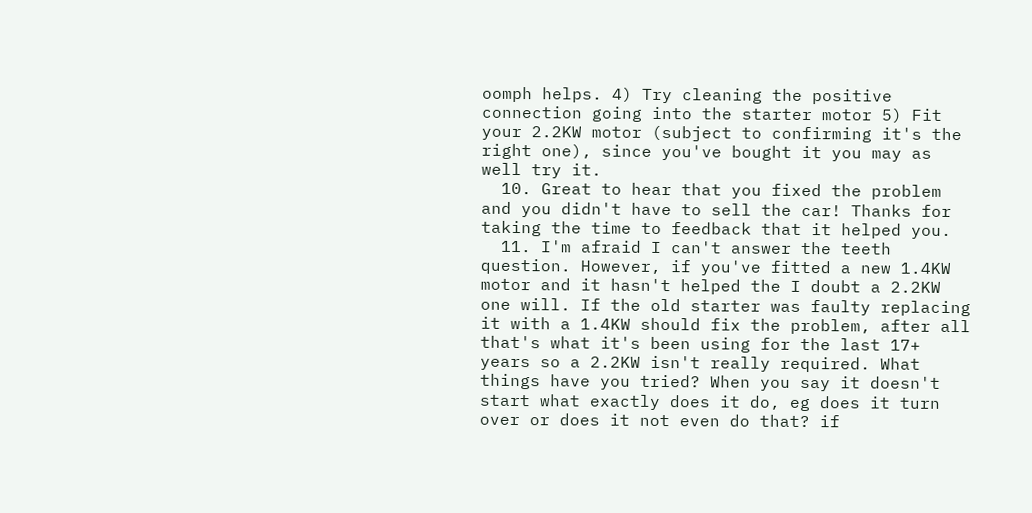oomph helps. 4) Try cleaning the positive connection going into the starter motor 5) Fit your 2.2KW motor (subject to confirming it's the right one), since you've bought it you may as well try it.
  10. Great to hear that you fixed the problem and you didn't have to sell the car! Thanks for taking the time to feedback that it helped you.
  11. I'm afraid I can't answer the teeth question. However, if you've fitted a new 1.4KW motor and it hasn't helped the I doubt a 2.2KW one will. If the old starter was faulty replacing it with a 1.4KW should fix the problem, after all that's what it's been using for the last 17+ years so a 2.2KW isn't really required. What things have you tried? When you say it doesn't start what exactly does it do, eg does it turn over or does it not even do that? if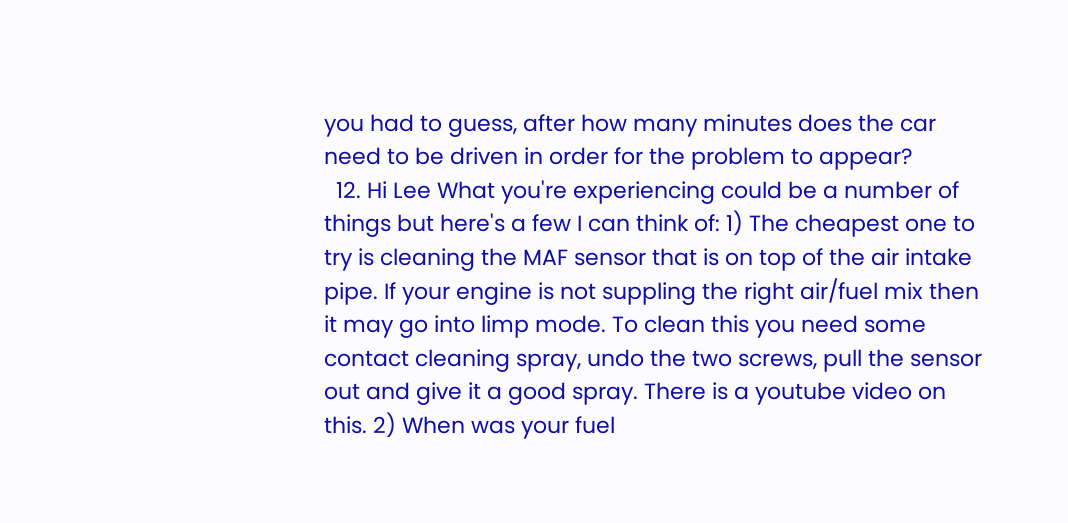you had to guess, after how many minutes does the car need to be driven in order for the problem to appear?
  12. Hi Lee What you're experiencing could be a number of things but here's a few I can think of: 1) The cheapest one to try is cleaning the MAF sensor that is on top of the air intake pipe. If your engine is not suppling the right air/fuel mix then it may go into limp mode. To clean this you need some contact cleaning spray, undo the two screws, pull the sensor out and give it a good spray. There is a youtube video on this. 2) When was your fuel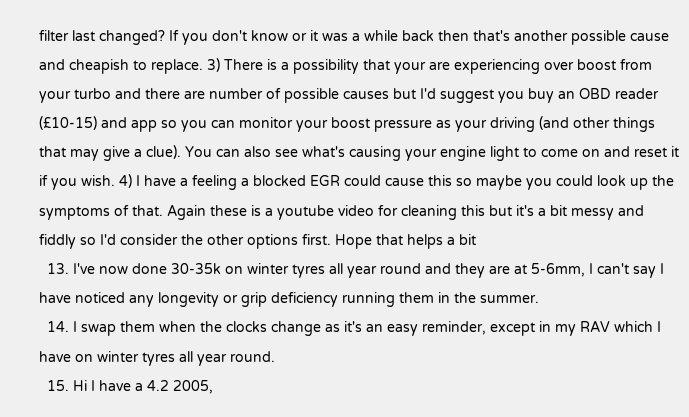filter last changed? If you don't know or it was a while back then that's another possible cause and cheapish to replace. 3) There is a possibility that your are experiencing over boost from your turbo and there are number of possible causes but I'd suggest you buy an OBD reader (£10-15) and app so you can monitor your boost pressure as your driving (and other things that may give a clue). You can also see what's causing your engine light to come on and reset it if you wish. 4) I have a feeling a blocked EGR could cause this so maybe you could look up the symptoms of that. Again these is a youtube video for cleaning this but it's a bit messy and fiddly so I'd consider the other options first. Hope that helps a bit
  13. I've now done 30-35k on winter tyres all year round and they are at 5-6mm, I can't say I have noticed any longevity or grip deficiency running them in the summer.
  14. I swap them when the clocks change as it's an easy reminder, except in my RAV which I have on winter tyres all year round.
  15. Hi I have a 4.2 2005,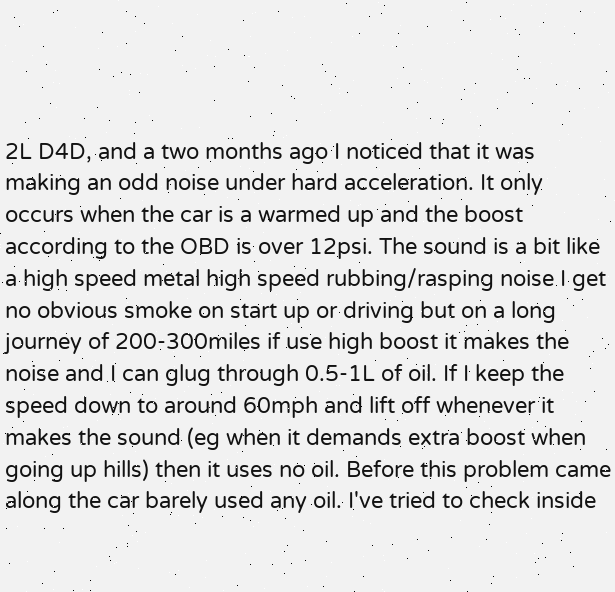2L D4D, and a two months ago I noticed that it was making an odd noise under hard acceleration. It only occurs when the car is a warmed up and the boost according to the OBD is over 12psi. The sound is a bit like a high speed metal high speed rubbing/rasping noise I get no obvious smoke on start up or driving but on a long journey of 200-300miles if use high boost it makes the noise and I can glug through 0.5-1L of oil. If I keep the speed down to around 60mph and lift off whenever it makes the sound (eg when it demands extra boost when going up hills) then it uses no oil. Before this problem came along the car barely used any oil. I've tried to check inside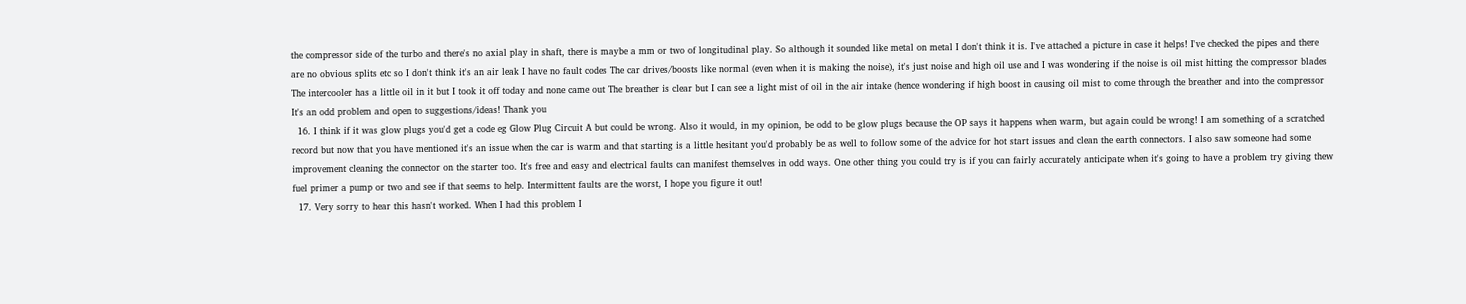the compressor side of the turbo and there's no axial play in shaft, there is maybe a mm or two of longitudinal play. So although it sounded like metal on metal I don't think it is. I've attached a picture in case it helps! I've checked the pipes and there are no obvious splits etc so I don't think it's an air leak I have no fault codes The car drives/boosts like normal (even when it is making the noise), it's just noise and high oil use and I was wondering if the noise is oil mist hitting the compressor blades The intercooler has a little oil in it but I took it off today and none came out The breather is clear but I can see a light mist of oil in the air intake (hence wondering if high boost in causing oil mist to come through the breather and into the compressor It's an odd problem and open to suggestions/ideas! Thank you
  16. I think if it was glow plugs you'd get a code eg Glow Plug Circuit A but could be wrong. Also it would, in my opinion, be odd to be glow plugs because the OP says it happens when warm, but again could be wrong! I am something of a scratched record but now that you have mentioned it's an issue when the car is warm and that starting is a little hesitant you'd probably be as well to follow some of the advice for hot start issues and clean the earth connectors. I also saw someone had some improvement cleaning the connector on the starter too. It's free and easy and electrical faults can manifest themselves in odd ways. One other thing you could try is if you can fairly accurately anticipate when it's going to have a problem try giving thew fuel primer a pump or two and see if that seems to help. Intermittent faults are the worst, I hope you figure it out!
  17. Very sorry to hear this hasn't worked. When I had this problem I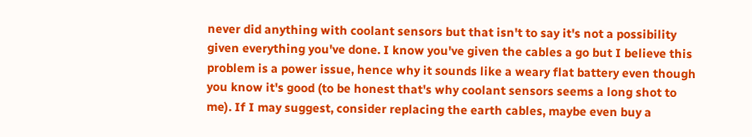never did anything with coolant sensors but that isn't to say it's not a possibility given everything you've done. I know you've given the cables a go but I believe this problem is a power issue, hence why it sounds like a weary flat battery even though you know it's good (to be honest that's why coolant sensors seems a long shot to me). If I may suggest, consider replacing the earth cables, maybe even buy a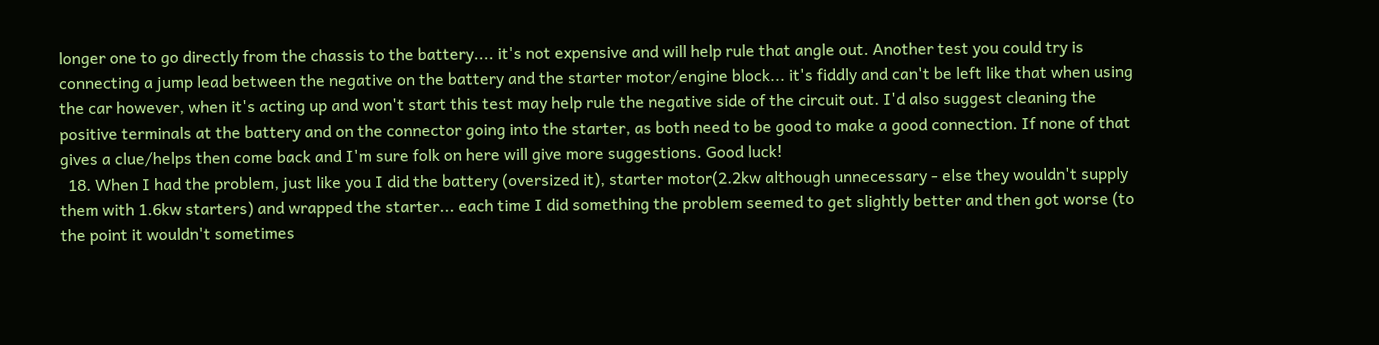longer one to go directly from the chassis to the battery.... it's not expensive and will help rule that angle out. Another test you could try is connecting a jump lead between the negative on the battery and the starter motor/engine block... it's fiddly and can't be left like that when using the car however, when it's acting up and won't start this test may help rule the negative side of the circuit out. I'd also suggest cleaning the positive terminals at the battery and on the connector going into the starter, as both need to be good to make a good connection. If none of that gives a clue/helps then come back and I'm sure folk on here will give more suggestions. Good luck!
  18. When I had the problem, just like you I did the battery (oversized it), starter motor(2.2kw although unnecessary - else they wouldn't supply them with 1.6kw starters) and wrapped the starter... each time I did something the problem seemed to get slightly better and then got worse (to the point it wouldn't sometimes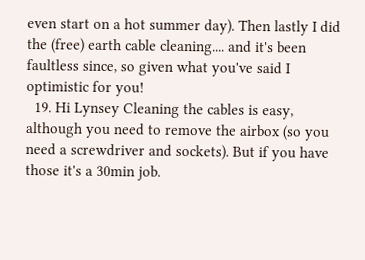even start on a hot summer day). Then lastly I did the (free) earth cable cleaning.... and it's been faultless since, so given what you've said I optimistic for you!
  19. Hi Lynsey Cleaning the cables is easy, although you need to remove the airbox (so you need a screwdriver and sockets). But if you have those it's a 30min job.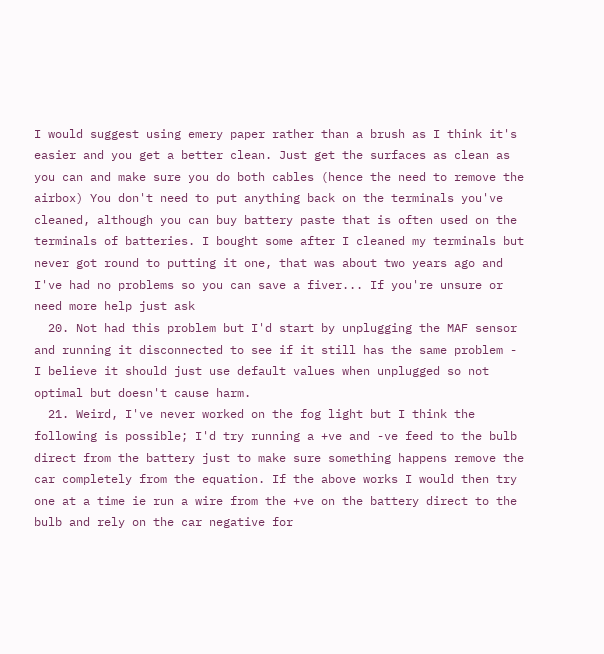I would suggest using emery paper rather than a brush as I think it's easier and you get a better clean. Just get the surfaces as clean as you can and make sure you do both cables (hence the need to remove the airbox) You don't need to put anything back on the terminals you've cleaned, although you can buy battery paste that is often used on the terminals of batteries. I bought some after I cleaned my terminals but never got round to putting it one, that was about two years ago and I've had no problems so you can save a fiver... If you're unsure or need more help just ask
  20. Not had this problem but I'd start by unplugging the MAF sensor and running it disconnected to see if it still has the same problem - I believe it should just use default values when unplugged so not optimal but doesn't cause harm.
  21. Weird, I've never worked on the fog light but I think the following is possible; I'd try running a +ve and -ve feed to the bulb direct from the battery just to make sure something happens remove the car completely from the equation. If the above works I would then try one at a time ie run a wire from the +ve on the battery direct to the bulb and rely on the car negative for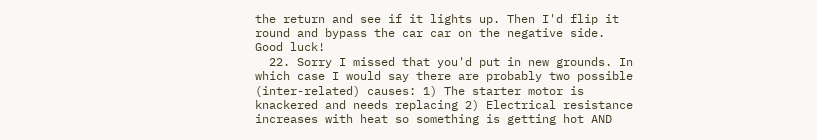the return and see if it lights up. Then I'd flip it round and bypass the car car on the negative side. Good luck!
  22. Sorry I missed that you'd put in new grounds. In which case I would say there are probably two possible (inter-related) causes: 1) The starter motor is knackered and needs replacing 2) Electrical resistance increases with heat so something is getting hot AND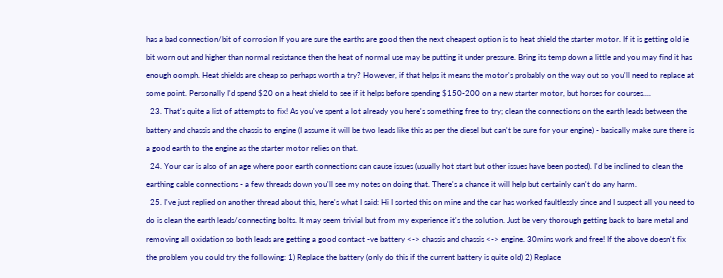has a bad connection/bit of corrosion If you are sure the earths are good then the next cheapest option is to heat shield the starter motor. If it is getting old ie bit worn out and higher than normal resistance then the heat of normal use may be putting it under pressure. Bring its temp down a little and you may find it has enough oomph. Heat shields are cheap so perhaps worth a try? However, if that helps it means the motor's probably on the way out so you'll need to replace at some point. Personally I'd spend $20 on a heat shield to see if it helps before spending $150-200 on a new starter motor, but horses for courses....
  23. That's quite a list of attempts to fix! As you've spent a lot already you here's something free to try; clean the connections on the earth leads between the battery and chassis and the chassis to engine (I assume it will be two leads like this as per the diesel but can't be sure for your engine) - basically make sure there is a good earth to the engine as the starter motor relies on that.
  24. Your car is also of an age where poor earth connections can cause issues (usually hot start but other issues have been posted). I'd be inclined to clean the earthing cable connections - a few threads down you'll see my notes on doing that. There's a chance it will help but certainly can't do any harm.
  25. I've just replied on another thread about this, here's what I said: Hi I sorted this on mine and the car has worked faultlessly since and I suspect all you need to do is clean the earth leads/connecting bolts. It may seem trivial but from my experience it's the solution. Just be very thorough getting back to bare metal and removing all oxidation so both leads are getting a good contact -ve battery <-> chassis and chassis <-> engine. 30mins work and free! If the above doesn't fix the problem you could try the following: 1) Replace the battery (only do this if the current battery is quite old) 2) Replace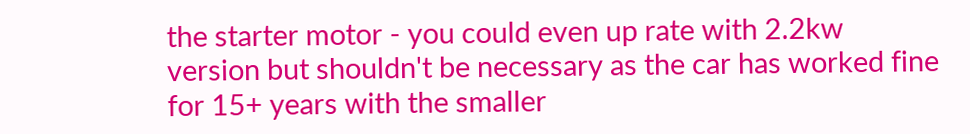the starter motor - you could even up rate with 2.2kw version but shouldn't be necessary as the car has worked fine for 15+ years with the smaller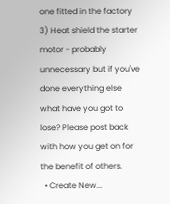one fitted in the factory 3) Heat shield the starter motor - probably unnecessary but if you've done everything else what have you got to lose? Please post back with how you get on for the benefit of others.
  • Create New...